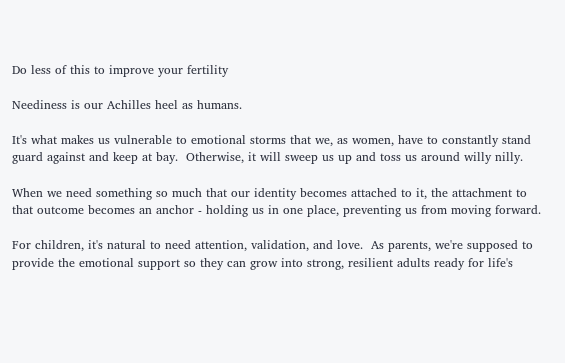Do less of this to improve your fertility

Neediness is our Achilles heel as humans.

It's what makes us vulnerable to emotional storms that we, as women, have to constantly stand guard against and keep at bay.  Otherwise, it will sweep us up and toss us around willy nilly.

When we need something so much that our identity becomes attached to it, the attachment to that outcome becomes an anchor - holding us in one place, preventing us from moving forward.

For children, it's natural to need attention, validation, and love.  As parents, we're supposed to provide the emotional support so they can grow into strong, resilient adults ready for life's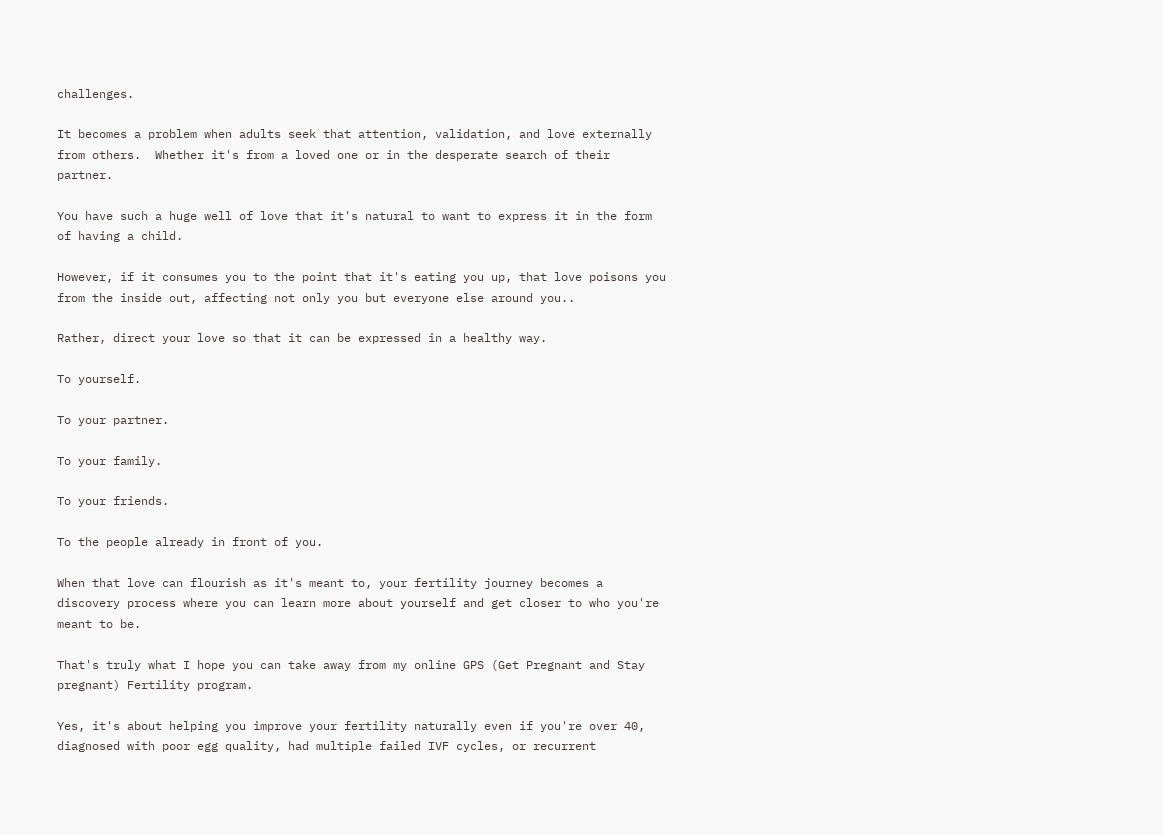challenges.

It becomes a problem when adults seek that attention, validation, and love externally from others.  Whether it's from a loved one or in the desperate search of their partner.

You have such a huge well of love that it's natural to want to express it in the form of having a child.

However, if it consumes you to the point that it's eating you up, that love poisons you from the inside out, affecting not only you but everyone else around you..

Rather, direct your love so that it can be expressed in a healthy way.

To yourself.

To your partner.

To your family.

To your friends.

To the people already in front of you.

When that love can flourish as it's meant to, your fertility journey becomes a discovery process where you can learn more about yourself and get closer to who you're meant to be.

That's truly what I hope you can take away from my online GPS (Get Pregnant and Stay pregnant) Fertility program.

Yes, it's about helping you improve your fertility naturally even if you're over 40, diagnosed with poor egg quality, had multiple failed IVF cycles, or recurrent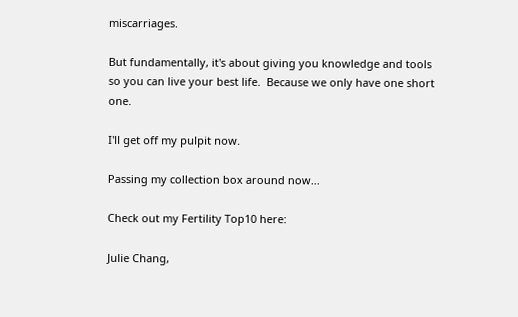miscarriages.

But fundamentally, it's about giving you knowledge and tools so you can live your best life.  Because we only have one short one.

I'll get off my pulpit now.

Passing my collection box around now...

Check out my Fertility Top10 here:

Julie Chang,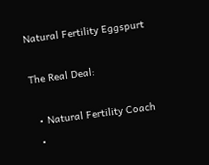Natural Fertility Eggspurt

The Real Deal:

  • Natural Fertility Coach
  •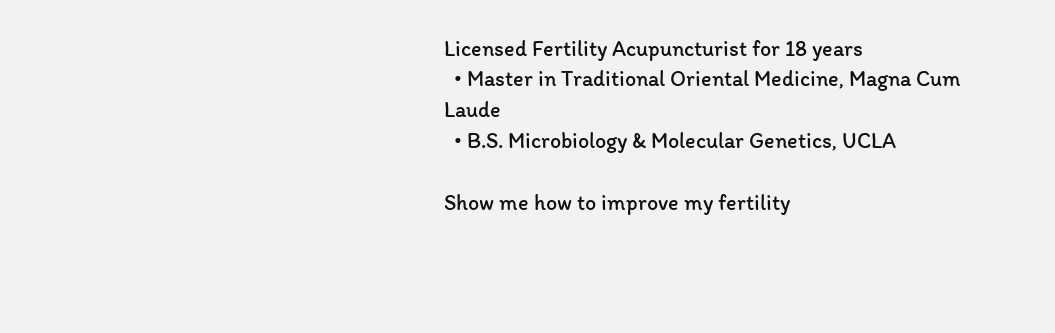Licensed Fertility Acupuncturist for 18 years
  • Master in Traditional Oriental Medicine, Magna Cum Laude
  • B.S. Microbiology & Molecular Genetics, UCLA

Show me how to improve my fertility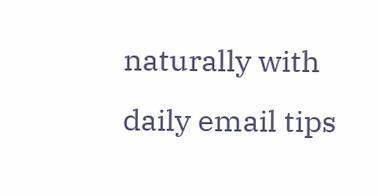naturally with daily email tips